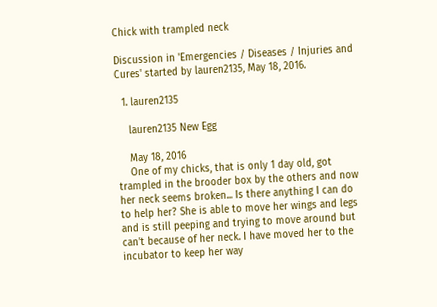Chick with trampled neck

Discussion in 'Emergencies / Diseases / Injuries and Cures' started by lauren2135, May 18, 2016.

  1. lauren2135

    lauren2135 New Egg

    May 18, 2016
    One of my chicks, that is only 1 day old, got trampled in the brooder box by the others and now her neck seems broken... Is there anything I can do to help her? She is able to move her wings and legs and is still peeping and trying to move around but can't because of her neck. I have moved her to the incubator to keep her way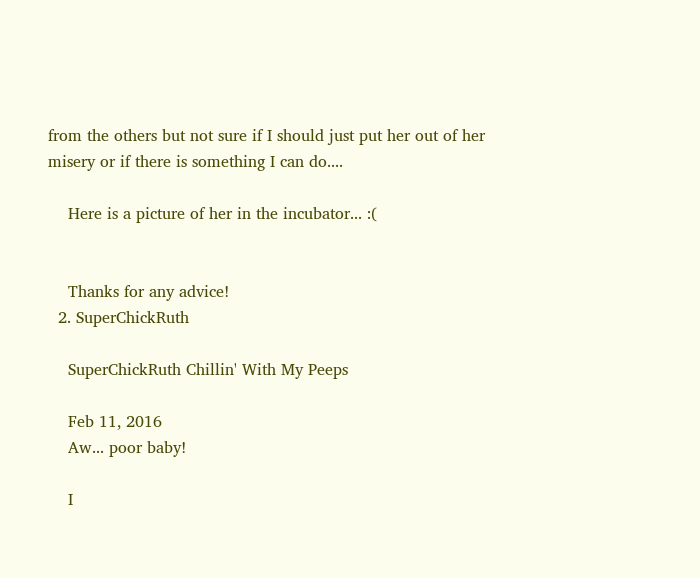from the others but not sure if I should just put her out of her misery or if there is something I can do....

    Here is a picture of her in the incubator... :(


    Thanks for any advice!
  2. SuperChickRuth

    SuperChickRuth Chillin' With My Peeps

    Feb 11, 2016
    Aw... poor baby!

    I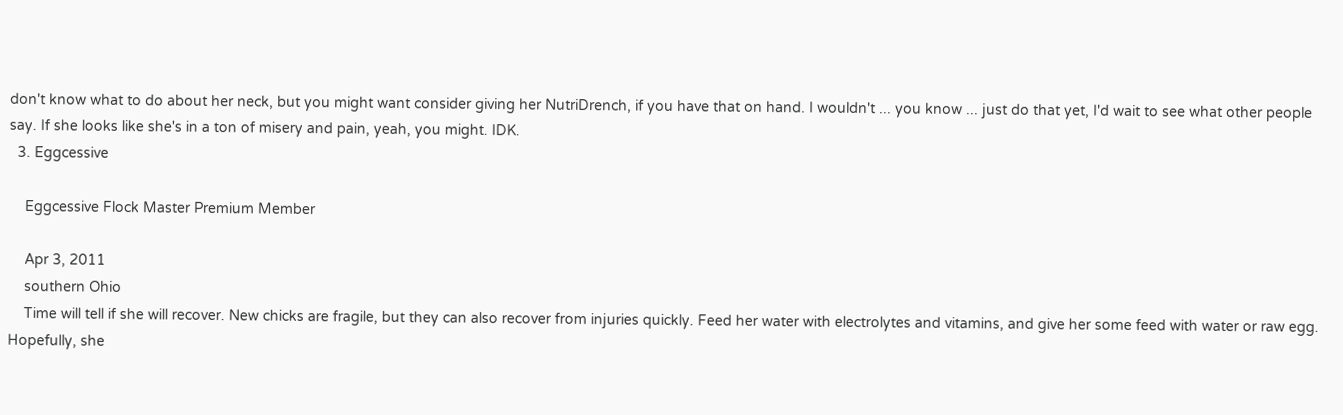don't know what to do about her neck, but you might want consider giving her NutriDrench, if you have that on hand. I wouldn't ... you know ... just do that yet, I'd wait to see what other people say. If she looks like she's in a ton of misery and pain, yeah, you might. IDK.
  3. Eggcessive

    Eggcessive Flock Master Premium Member

    Apr 3, 2011
    southern Ohio
    Time will tell if she will recover. New chicks are fragile, but they can also recover from injuries quickly. Feed her water with electrolytes and vitamins, and give her some feed with water or raw egg. Hopefully, she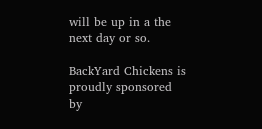will be up in a the next day or so.

BackYard Chickens is proudly sponsored by